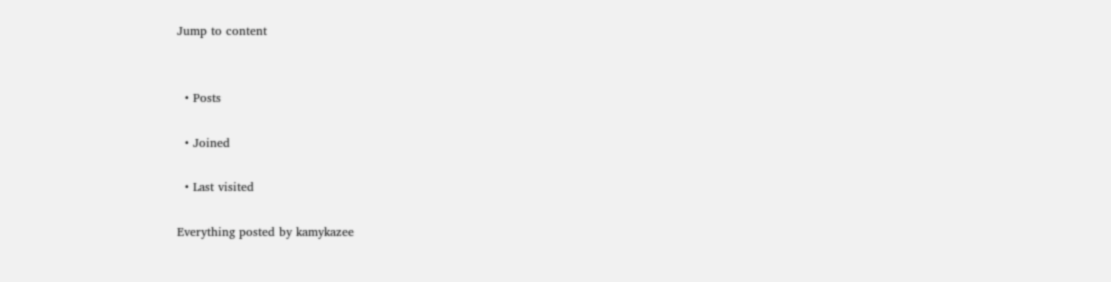Jump to content


  • Posts

  • Joined

  • Last visited

Everything posted by kamykazee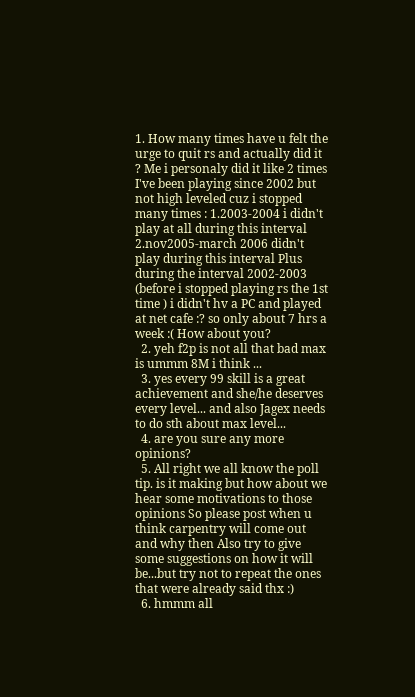1. How many times have u felt the urge to quit rs and actually did it ? Me i personaly did it like 2 times I've been playing since 2002 but not high leveled cuz i stopped many times : 1.2003-2004 i didn't play at all during this interval 2.nov2005-march 2006 didn't play during this interval Plus during the interval 2002-2003 (before i stopped playing rs the 1st time ) i didn't hv a PC and played at net cafe :? so only about 7 hrs a week :( How about you?
  2. yeh f2p is not all that bad max is ummm 8M i think ...
  3. yes every 99 skill is a great achievement and she/he deserves every level... and also Jagex needs to do sth about max level...
  4. are you sure any more opinions?
  5. All right we all know the poll tip. is it making but how about we hear some motivations to those opinions So please post when u think carpentry will come out and why then Also try to give some suggestions on how it will be...but try not to repeat the ones that were already said thx :)
  6. hmmm all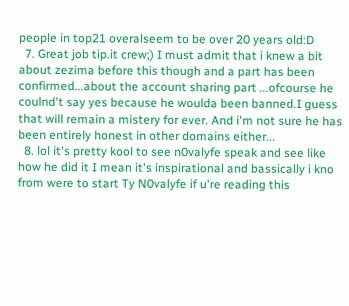people in top21 overalseem to be over 20 years old:D
  7. Great job tip.it crew;) I must admit that i knew a bit about zezima before this though and a part has been confirmed...about the account sharing part ...ofcourse he coulnd't say yes because he woulda been banned.I guess that will remain a mistery for ever. And i'm not sure he has been entirely honest in other domains either...
  8. lol it's pretty kool to see n0valyfe speak and see like how he did it I mean it's inspirational and bassically i kno from were to start Ty N0valyfe if u're reading this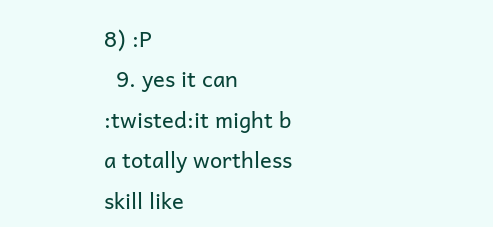8) :P
  9. yes it can :twisted:it might b a totally worthless skill like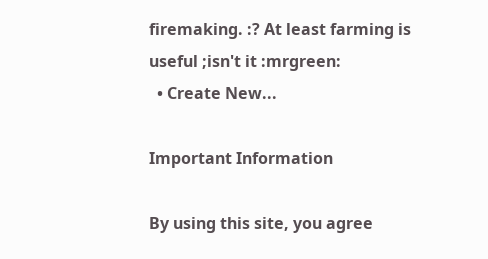firemaking. :? At least farming is useful ;isn't it :mrgreen:
  • Create New...

Important Information

By using this site, you agree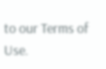to our Terms of Use.